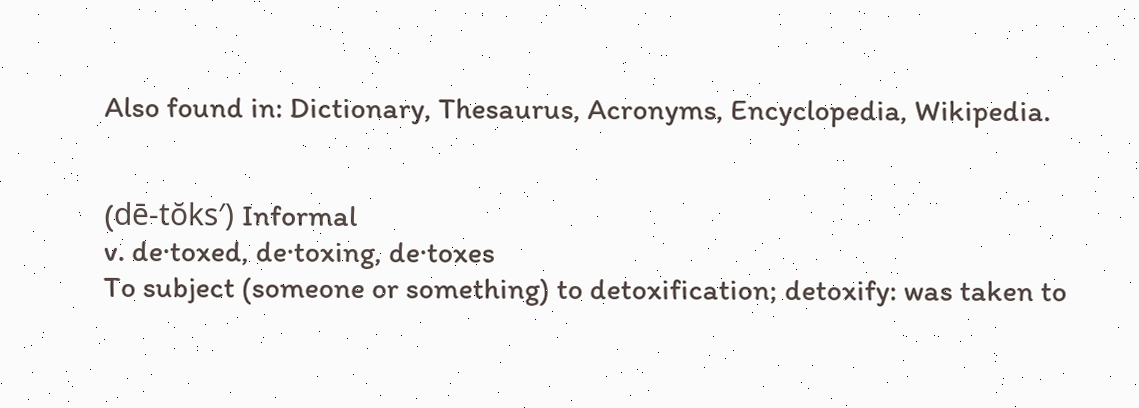Also found in: Dictionary, Thesaurus, Acronyms, Encyclopedia, Wikipedia.


(dē-tŏks′) Informal
v. de·toxed, de·toxing, de·toxes
To subject (someone or something) to detoxification; detoxify: was taken to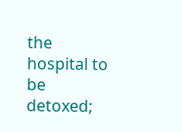the hospital to be detoxed;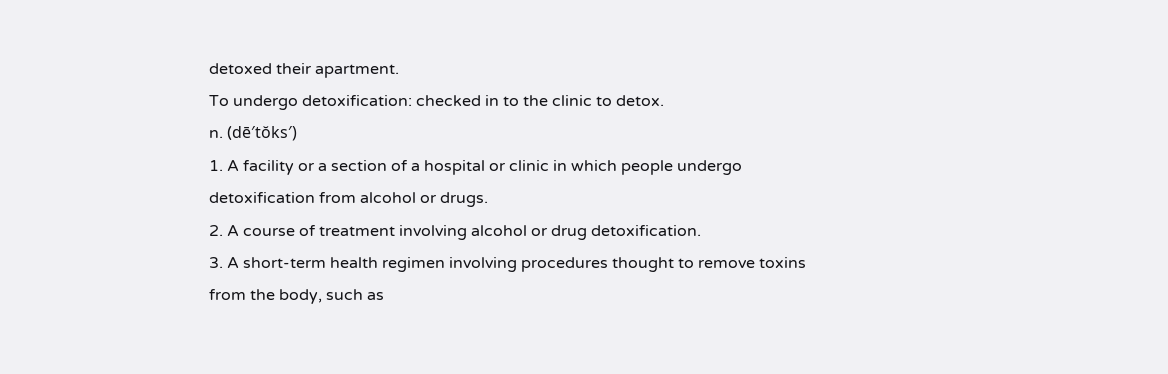detoxed their apartment.
To undergo detoxification: checked in to the clinic to detox.
n. (dē′tŏks′)
1. A facility or a section of a hospital or clinic in which people undergo detoxification from alcohol or drugs.
2. A course of treatment involving alcohol or drug detoxification.
3. A short-term health regimen involving procedures thought to remove toxins from the body, such as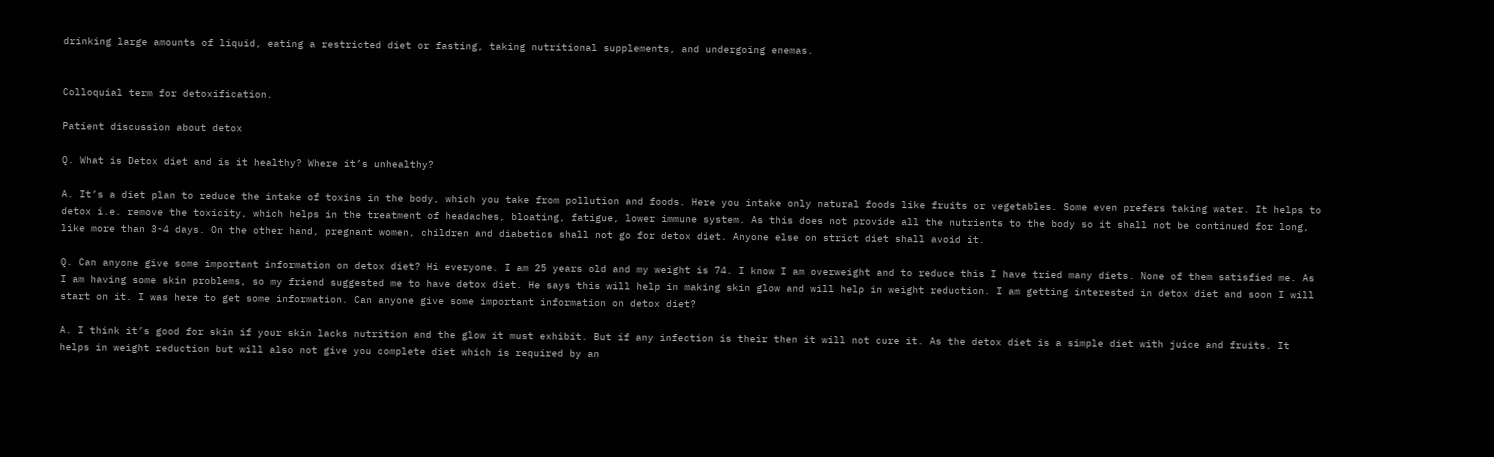drinking large amounts of liquid, eating a restricted diet or fasting, taking nutritional supplements, and undergoing enemas.


Colloquial term for detoxification.

Patient discussion about detox

Q. What is Detox diet and is it healthy? Where it’s unhealthy?

A. It’s a diet plan to reduce the intake of toxins in the body, which you take from pollution and foods. Here you intake only natural foods like fruits or vegetables. Some even prefers taking water. It helps to detox i.e. remove the toxicity, which helps in the treatment of headaches, bloating, fatigue, lower immune system. As this does not provide all the nutrients to the body so it shall not be continued for long, like more than 3-4 days. On the other hand, pregnant women, children and diabetics shall not go for detox diet. Anyone else on strict diet shall avoid it.

Q. Can anyone give some important information on detox diet? Hi everyone. I am 25 years old and my weight is 74. I know I am overweight and to reduce this I have tried many diets. None of them satisfied me. As I am having some skin problems, so my friend suggested me to have detox diet. He says this will help in making skin glow and will help in weight reduction. I am getting interested in detox diet and soon I will start on it. I was here to get some information. Can anyone give some important information on detox diet?

A. I think it’s good for skin if your skin lacks nutrition and the glow it must exhibit. But if any infection is their then it will not cure it. As the detox diet is a simple diet with juice and fruits. It helps in weight reduction but will also not give you complete diet which is required by an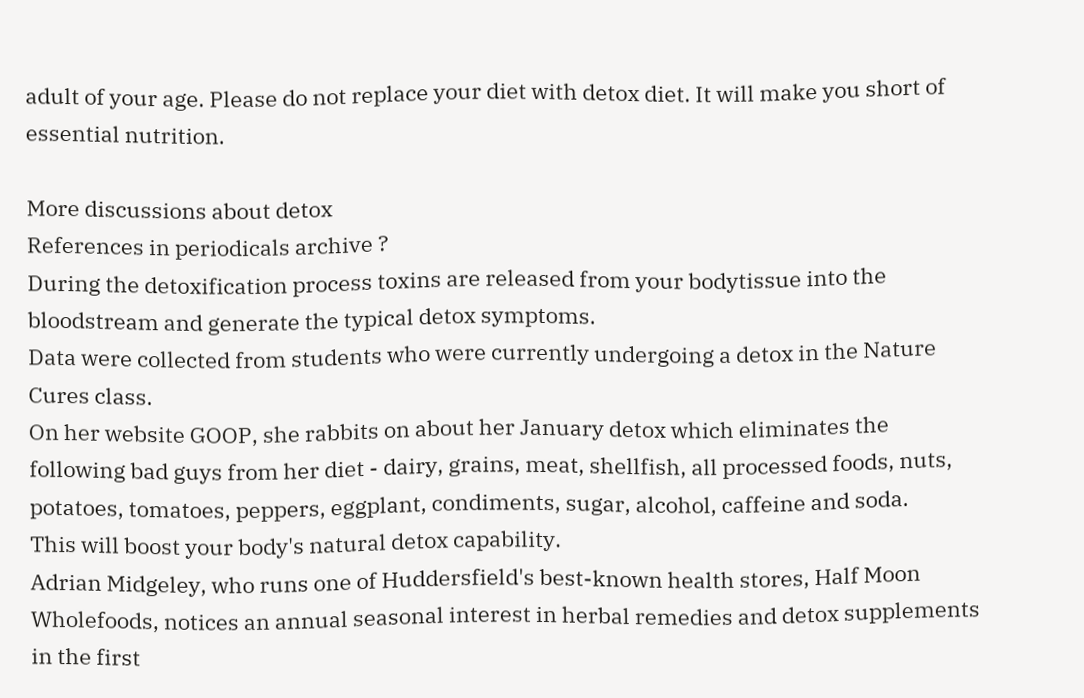adult of your age. Please do not replace your diet with detox diet. It will make you short of essential nutrition.

More discussions about detox
References in periodicals archive ?
During the detoxification process toxins are released from your bodytissue into the bloodstream and generate the typical detox symptoms.
Data were collected from students who were currently undergoing a detox in the Nature Cures class.
On her website GOOP, she rabbits on about her January detox which eliminates the following bad guys from her diet - dairy, grains, meat, shellfish, all processed foods, nuts, potatoes, tomatoes, peppers, eggplant, condiments, sugar, alcohol, caffeine and soda.
This will boost your body's natural detox capability.
Adrian Midgeley, who runs one of Huddersfield's best-known health stores, Half Moon Wholefoods, notices an annual seasonal interest in herbal remedies and detox supplements in the first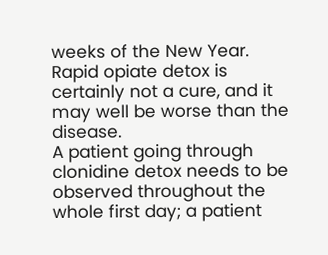weeks of the New Year.
Rapid opiate detox is certainly not a cure, and it may well be worse than the disease.
A patient going through clonidine detox needs to be observed throughout the whole first day; a patient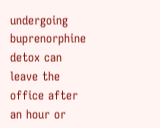undergoing buprenorphine detox can leave the office after an hour or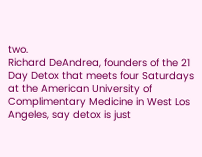two.
Richard DeAndrea, founders of the 21 Day Detox that meets four Saturdays at the American University of Complimentary Medicine in West Los Angeles, say detox is just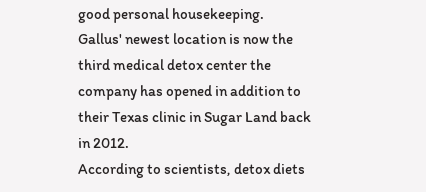good personal housekeeping.
Gallus' newest location is now the third medical detox center the company has opened in addition to their Texas clinic in Sugar Land back in 2012.
According to scientists, detox diets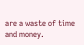are a waste of time and money.